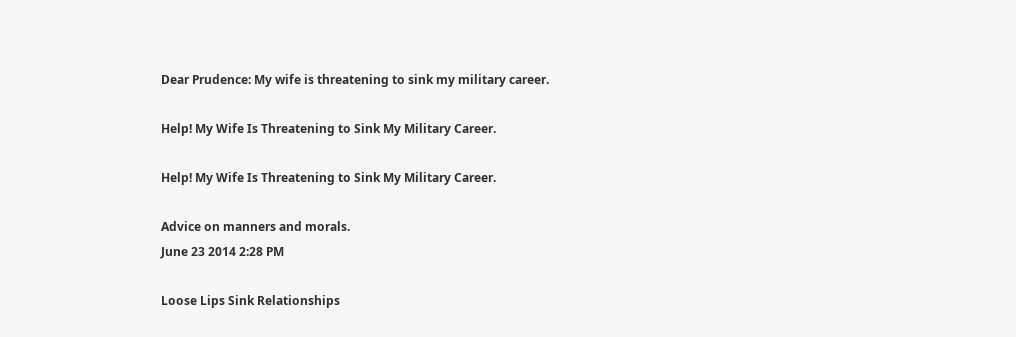Dear Prudence: My wife is threatening to sink my military career.

Help! My Wife Is Threatening to Sink My Military Career.

Help! My Wife Is Threatening to Sink My Military Career.

Advice on manners and morals.
June 23 2014 2:28 PM

Loose Lips Sink Relationships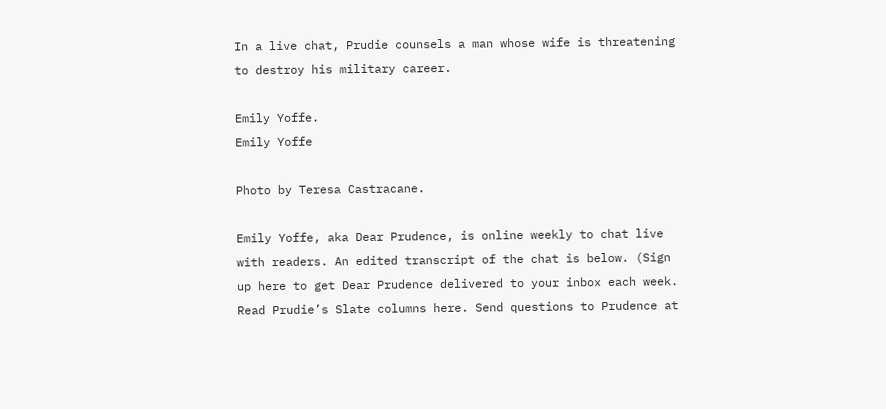In a live chat, Prudie counsels a man whose wife is threatening to destroy his military career.

Emily Yoffe.
Emily Yoffe

Photo by Teresa Castracane.

Emily Yoffe, aka Dear Prudence, is online weekly to chat live with readers. An edited transcript of the chat is below. (Sign up here to get Dear Prudence delivered to your inbox each week. Read Prudie’s Slate columns here. Send questions to Prudence at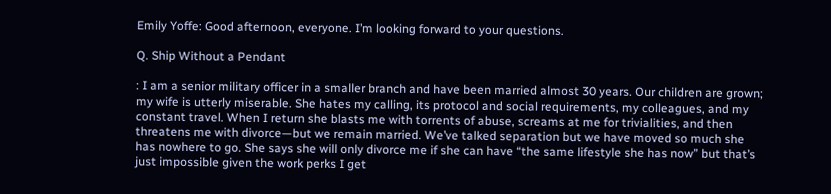Emily Yoffe: Good afternoon, everyone. I’m looking forward to your questions.

Q. Ship Without a Pendant

: I am a senior military officer in a smaller branch and have been married almost 30 years. Our children are grown; my wife is utterly miserable. She hates my calling, its protocol and social requirements, my colleagues, and my constant travel. When I return she blasts me with torrents of abuse, screams at me for trivialities, and then threatens me with divorce—but we remain married. We’ve talked separation but we have moved so much she has nowhere to go. She says she will only divorce me if she can have “the same lifestyle she has now” but that’s just impossible given the work perks I get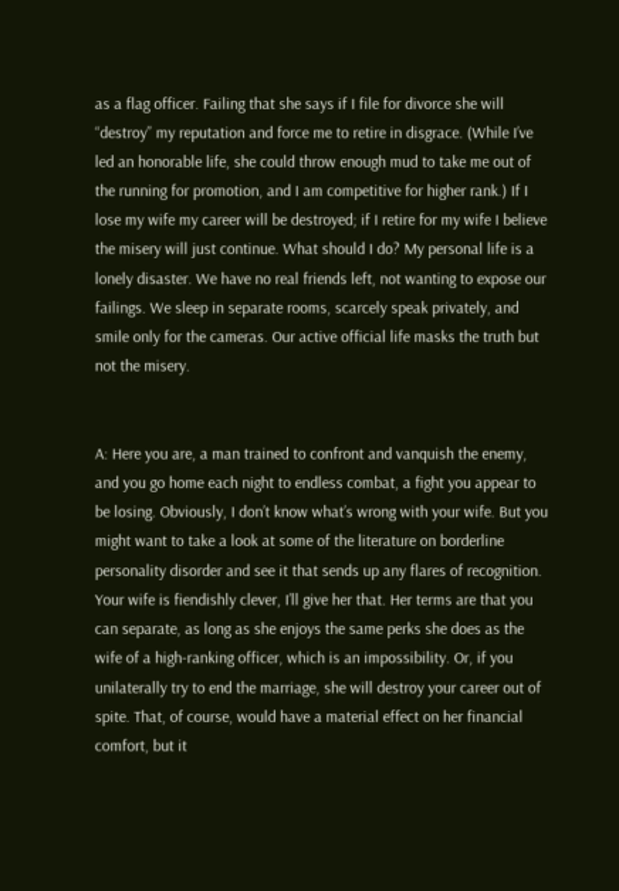as a flag officer. Failing that she says if I file for divorce she will “destroy” my reputation and force me to retire in disgrace. (While I’ve led an honorable life, she could throw enough mud to take me out of the running for promotion, and I am competitive for higher rank.) If I lose my wife my career will be destroyed; if I retire for my wife I believe the misery will just continue. What should I do? My personal life is a lonely disaster. We have no real friends left, not wanting to expose our failings. We sleep in separate rooms, scarcely speak privately, and smile only for the cameras. Our active official life masks the truth but not the misery.


A: Here you are, a man trained to confront and vanquish the enemy, and you go home each night to endless combat, a fight you appear to be losing. Obviously, I don’t know what’s wrong with your wife. But you might want to take a look at some of the literature on borderline personality disorder and see it that sends up any flares of recognition. Your wife is fiendishly clever, I’ll give her that. Her terms are that you can separate, as long as she enjoys the same perks she does as the wife of a high-ranking officer, which is an impossibility. Or, if you unilaterally try to end the marriage, she will destroy your career out of spite. That, of course, would have a material effect on her financial comfort, but it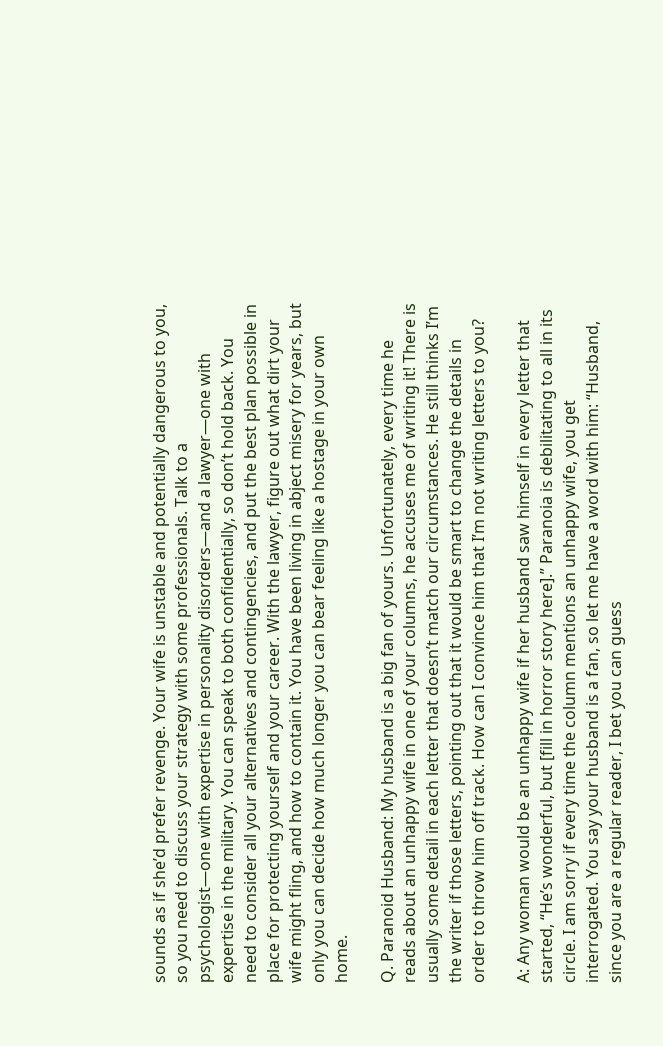sounds as if she’d prefer revenge. Your wife is unstable and potentially dangerous to you, so you need to discuss your strategy with some professionals. Talk to a psychologist—one with expertise in personality disorders—and a lawyer—one with expertise in the military. You can speak to both confidentially, so don’t hold back. You need to consider all your alternatives and contingencies, and put the best plan possible in place for protecting yourself and your career. With the lawyer, figure out what dirt your wife might fling, and how to contain it. You have been living in abject misery for years, but only you can decide how much longer you can bear feeling like a hostage in your own home.

Q. Paranoid Husband: My husband is a big fan of yours. Unfortunately, every time he reads about an unhappy wife in one of your columns, he accuses me of writing it! There is usually some detail in each letter that doesn’t match our circumstances. He still thinks I’m the writer if those letters, pointing out that it would be smart to change the details in order to throw him off track. How can I convince him that I’m not writing letters to you?

A: Any woman would be an unhappy wife if her husband saw himself in every letter that started, “He’s wonderful, but [fill in horror story here].” Paranoia is debilitating to all in its circle. I am sorry if every time the column mentions an unhappy wife, you get interrogated. You say your husband is a fan, so let me have a word with him: “Husband, since you are a regular reader, I bet you can guess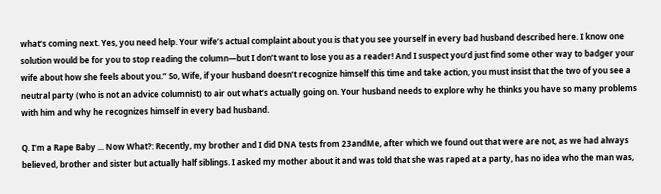what’s coming next. Yes, you need help. Your wife’s actual complaint about you is that you see yourself in every bad husband described here. I know one solution would be for you to stop reading the column—but I don’t want to lose you as a reader! And I suspect you’d just find some other way to badger your wife about how she feels about you.” So, Wife, if your husband doesn’t recognize himself this time and take action, you must insist that the two of you see a neutral party (who is not an advice columnist) to air out what’s actually going on. Your husband needs to explore why he thinks you have so many problems with him and why he recognizes himself in every bad husband.

Q. I’m a Rape Baby ... Now What?: Recently, my brother and I did DNA tests from 23andMe, after which we found out that were are not, as we had always believed, brother and sister but actually half siblings. I asked my mother about it and was told that she was raped at a party, has no idea who the man was,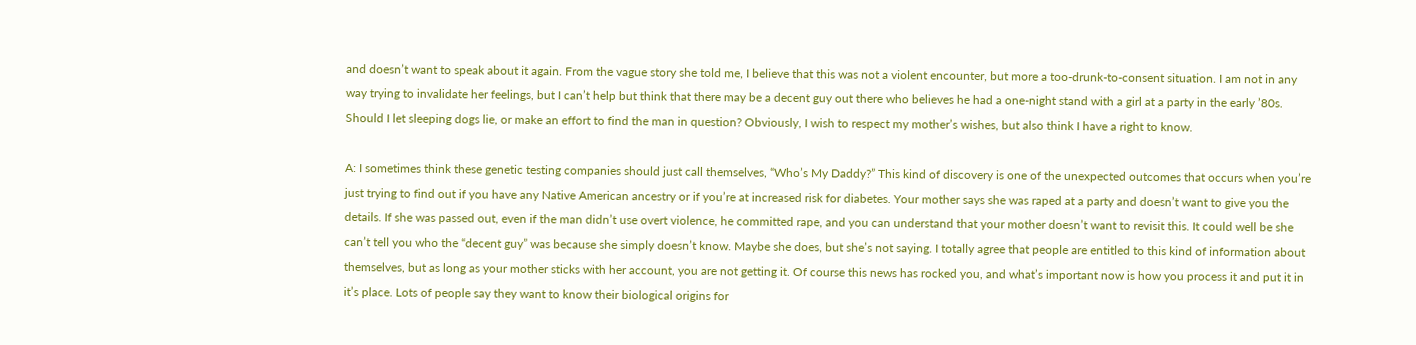and doesn’t want to speak about it again. From the vague story she told me, I believe that this was not a violent encounter, but more a too-drunk-to-consent situation. I am not in any way trying to invalidate her feelings, but I can’t help but think that there may be a decent guy out there who believes he had a one-night stand with a girl at a party in the early ’80s. Should I let sleeping dogs lie, or make an effort to find the man in question? Obviously, I wish to respect my mother’s wishes, but also think I have a right to know.

A: I sometimes think these genetic testing companies should just call themselves, “Who’s My Daddy?” This kind of discovery is one of the unexpected outcomes that occurs when you’re just trying to find out if you have any Native American ancestry or if you’re at increased risk for diabetes. Your mother says she was raped at a party and doesn’t want to give you the details. If she was passed out, even if the man didn’t use overt violence, he committed rape, and you can understand that your mother doesn’t want to revisit this. It could well be she can’t tell you who the “decent guy” was because she simply doesn’t know. Maybe she does, but she’s not saying. I totally agree that people are entitled to this kind of information about themselves, but as long as your mother sticks with her account, you are not getting it. Of course this news has rocked you, and what’s important now is how you process it and put it in it’s place. Lots of people say they want to know their biological origins for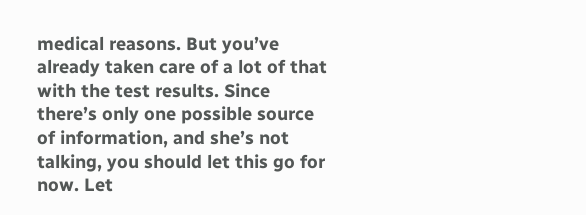medical reasons. But you’ve already taken care of a lot of that with the test results. Since there’s only one possible source of information, and she’s not talking, you should let this go for now. Let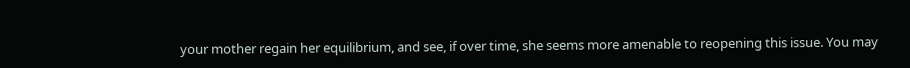your mother regain her equilibrium, and see, if over time, she seems more amenable to reopening this issue. You may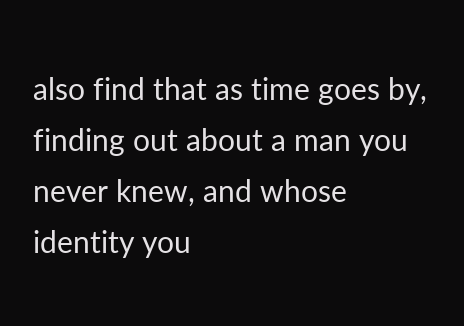also find that as time goes by, finding out about a man you never knew, and whose identity you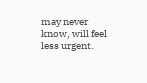may never know, will feel less urgent.